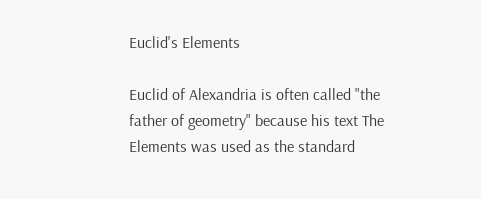Euclid's Elements

Euclid of Alexandria is often called "the father of geometry" because his text The Elements was used as the standard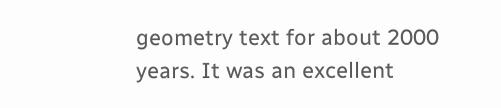geometry text for about 2000 years. It was an excellent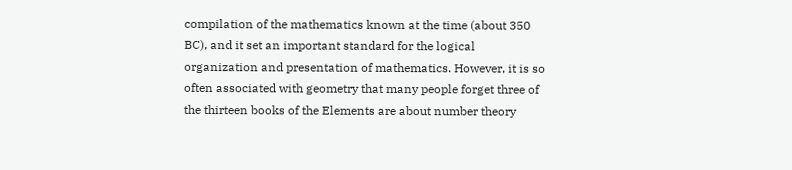compilation of the mathematics known at the time (about 350 BC), and it set an important standard for the logical organization and presentation of mathematics. However, it is so often associated with geometry that many people forget three of the thirteen books of the Elements are about number theory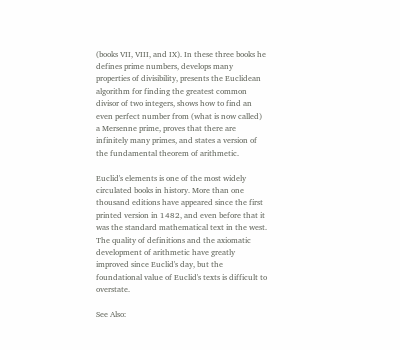(books VII, VIII, and IX). In these three books he defines prime numbers, develops many properties of divisibility, presents the Euclidean algorithm for finding the greatest common divisor of two integers, shows how to find an even perfect number from (what is now called) a Mersenne prime, proves that there are infinitely many primes, and states a version of the fundamental theorem of arithmetic.

Euclid's elements is one of the most widely circulated books in history. More than one thousand editions have appeared since the first printed version in 1482, and even before that it was the standard mathematical text in the west. The quality of definitions and the axiomatic development of arithmetic have greatly improved since Euclid's day, but the foundational value of Euclid's texts is difficult to overstate.

See Also: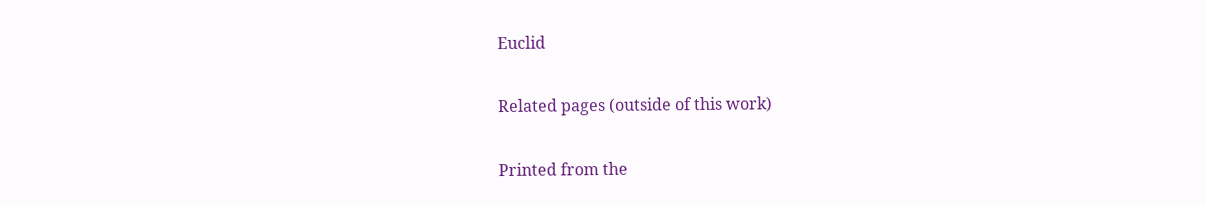Euclid

Related pages (outside of this work)

Printed from the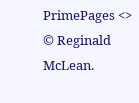PrimePages <> © Reginald McLean.